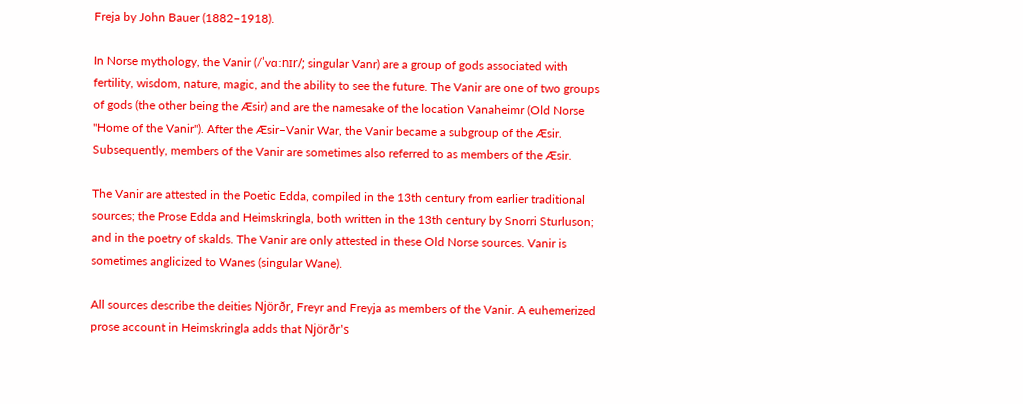Freja by John Bauer (1882–1918).

In Norse mythology, the Vanir (/ˈvɑːnɪr/; singular Vanr) are a group of gods associated with fertility, wisdom, nature, magic, and the ability to see the future. The Vanir are one of two groups of gods (the other being the Æsir) and are the namesake of the location Vanaheimr (Old Norse "Home of the Vanir"). After the Æsir–Vanir War, the Vanir became a subgroup of the Æsir. Subsequently, members of the Vanir are sometimes also referred to as members of the Æsir.

The Vanir are attested in the Poetic Edda, compiled in the 13th century from earlier traditional sources; the Prose Edda and Heimskringla, both written in the 13th century by Snorri Sturluson; and in the poetry of skalds. The Vanir are only attested in these Old Norse sources. Vanir is sometimes anglicized to Wanes (singular Wane).

All sources describe the deities Njörðr, Freyr and Freyja as members of the Vanir. A euhemerized prose account in Heimskringla adds that Njörðr's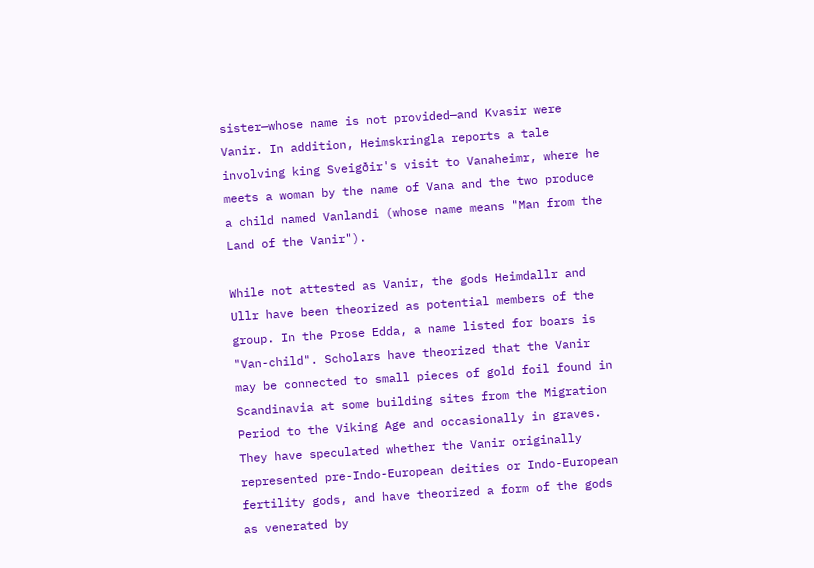sister—whose name is not provided—and Kvasir were Vanir. In addition, Heimskringla reports a tale involving king Sveigðir's visit to Vanaheimr, where he meets a woman by the name of Vana and the two produce a child named Vanlandi (whose name means "Man from the Land of the Vanir").

While not attested as Vanir, the gods Heimdallr and Ullr have been theorized as potential members of the group. In the Prose Edda, a name listed for boars is "Van-child". Scholars have theorized that the Vanir may be connected to small pieces of gold foil found in Scandinavia at some building sites from the Migration Period to the Viking Age and occasionally in graves. They have speculated whether the Vanir originally represented pre-Indo-European deities or Indo-European fertility gods, and have theorized a form of the gods as venerated by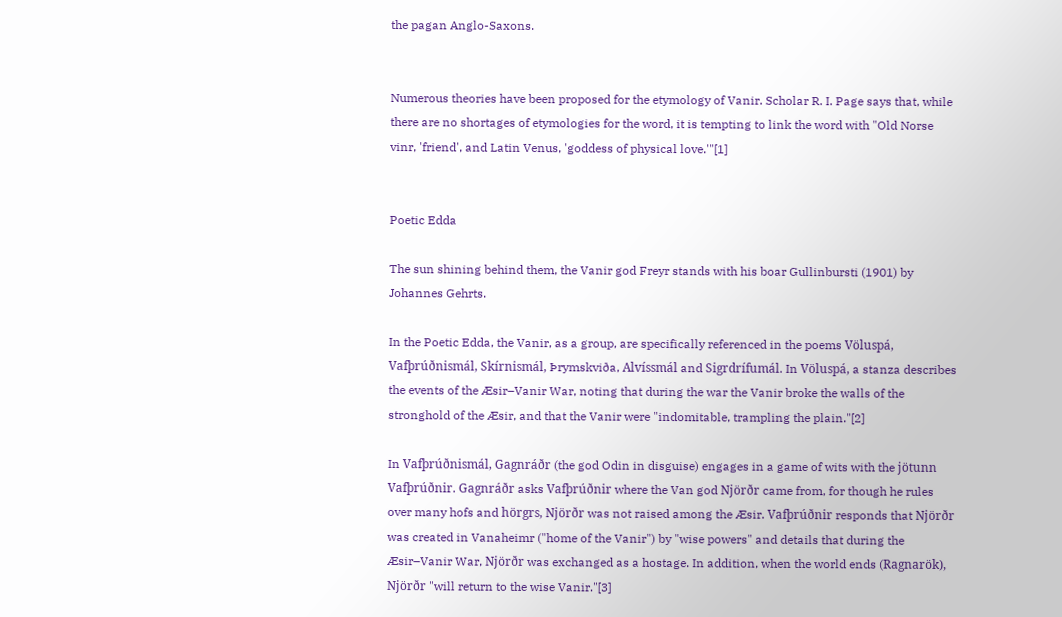the pagan Anglo-Saxons.


Numerous theories have been proposed for the etymology of Vanir. Scholar R. I. Page says that, while there are no shortages of etymologies for the word, it is tempting to link the word with "Old Norse vinr, 'friend', and Latin Venus, 'goddess of physical love.'"[1]


Poetic Edda

The sun shining behind them, the Vanir god Freyr stands with his boar Gullinbursti (1901) by Johannes Gehrts.

In the Poetic Edda, the Vanir, as a group, are specifically referenced in the poems Völuspá, Vafþrúðnismál, Skírnismál, Þrymskviða, Alvíssmál and Sigrdrífumál. In Völuspá, a stanza describes the events of the Æsir–Vanir War, noting that during the war the Vanir broke the walls of the stronghold of the Æsir, and that the Vanir were "indomitable, trampling the plain."[2]

In Vafþrúðnismál, Gagnráðr (the god Odin in disguise) engages in a game of wits with the jötunn Vafþrúðnir. Gagnráðr asks Vafþrúðnir where the Van god Njörðr came from, for though he rules over many hofs and hörgrs, Njörðr was not raised among the Æsir. Vafþrúðnir responds that Njörðr was created in Vanaheimr ("home of the Vanir") by "wise powers" and details that during the Æsir–Vanir War, Njörðr was exchanged as a hostage. In addition, when the world ends (Ragnarök), Njörðr "will return to the wise Vanir."[3]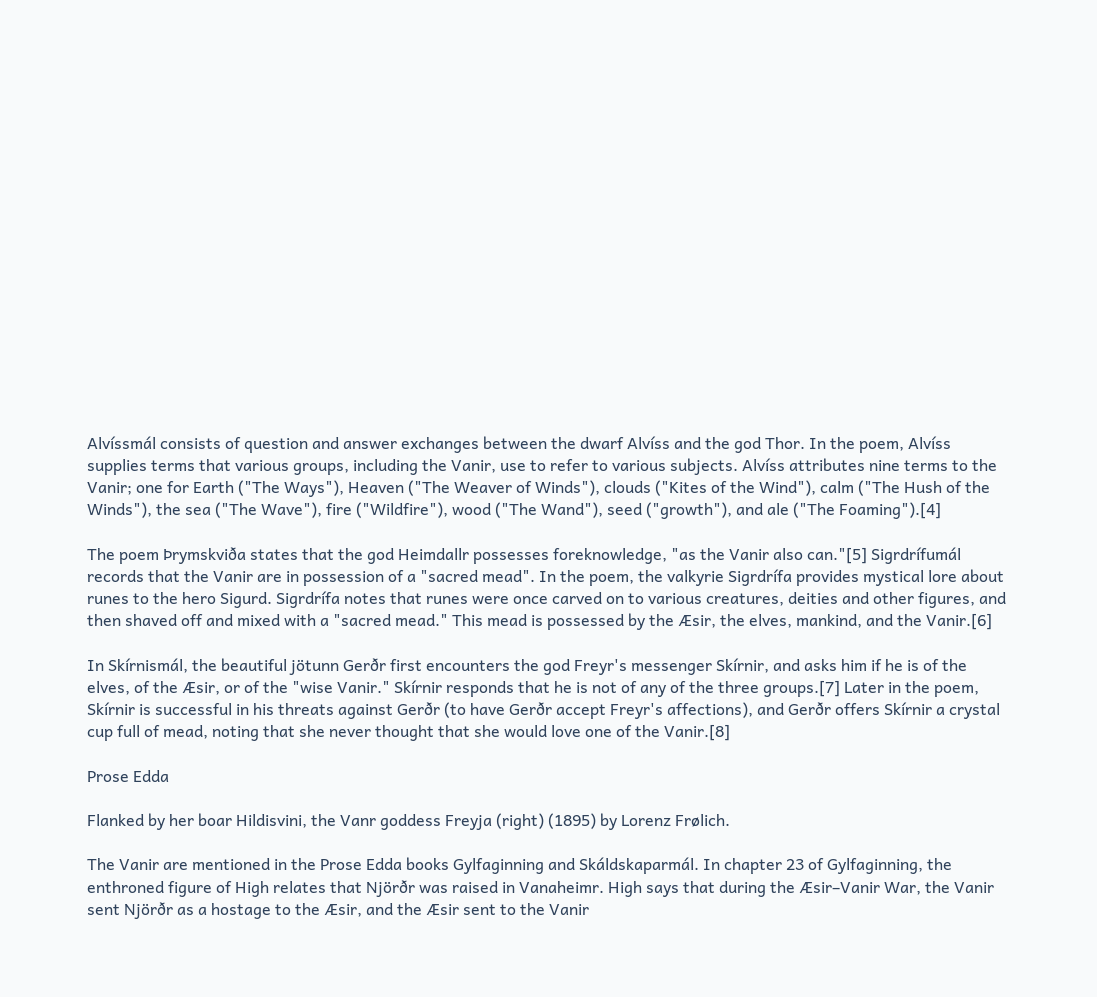Alvíssmál consists of question and answer exchanges between the dwarf Alvíss and the god Thor. In the poem, Alvíss supplies terms that various groups, including the Vanir, use to refer to various subjects. Alvíss attributes nine terms to the Vanir; one for Earth ("The Ways"), Heaven ("The Weaver of Winds"), clouds ("Kites of the Wind"), calm ("The Hush of the Winds"), the sea ("The Wave"), fire ("Wildfire"), wood ("The Wand"), seed ("growth"), and ale ("The Foaming").[4]

The poem Þrymskviða states that the god Heimdallr possesses foreknowledge, "as the Vanir also can."[5] Sigrdrífumál records that the Vanir are in possession of a "sacred mead". In the poem, the valkyrie Sigrdrífa provides mystical lore about runes to the hero Sigurd. Sigrdrífa notes that runes were once carved on to various creatures, deities and other figures, and then shaved off and mixed with a "sacred mead." This mead is possessed by the Æsir, the elves, mankind, and the Vanir.[6]

In Skírnismál, the beautiful jötunn Gerðr first encounters the god Freyr's messenger Skírnir, and asks him if he is of the elves, of the Æsir, or of the "wise Vanir." Skírnir responds that he is not of any of the three groups.[7] Later in the poem, Skírnir is successful in his threats against Gerðr (to have Gerðr accept Freyr's affections), and Gerðr offers Skírnir a crystal cup full of mead, noting that she never thought that she would love one of the Vanir.[8]

Prose Edda

Flanked by her boar Hildisvini, the Vanr goddess Freyja (right) (1895) by Lorenz Frølich.

The Vanir are mentioned in the Prose Edda books Gylfaginning and Skáldskaparmál. In chapter 23 of Gylfaginning, the enthroned figure of High relates that Njörðr was raised in Vanaheimr. High says that during the Æsir–Vanir War, the Vanir sent Njörðr as a hostage to the Æsir, and the Æsir sent to the Vanir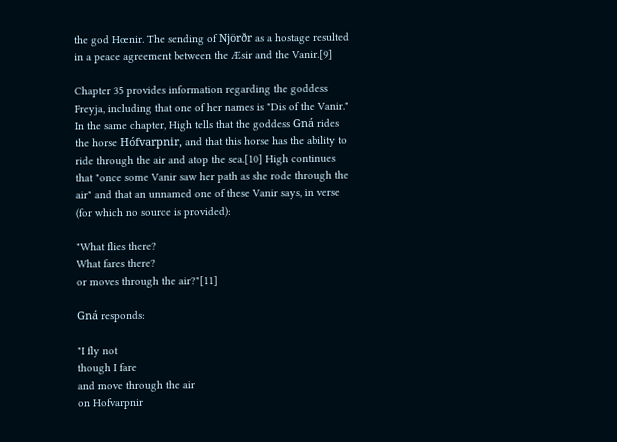the god Hœnir. The sending of Njörðr as a hostage resulted in a peace agreement between the Æsir and the Vanir.[9]

Chapter 35 provides information regarding the goddess Freyja, including that one of her names is "Dis of the Vanir." In the same chapter, High tells that the goddess Gná rides the horse Hófvarpnir, and that this horse has the ability to ride through the air and atop the sea.[10] High continues that "once some Vanir saw her path as she rode through the air" and that an unnamed one of these Vanir says, in verse (for which no source is provided):

"What flies there?
What fares there?
or moves through the air?"[11]

Gná responds:

"I fly not
though I fare
and move through the air
on Hofvarpnir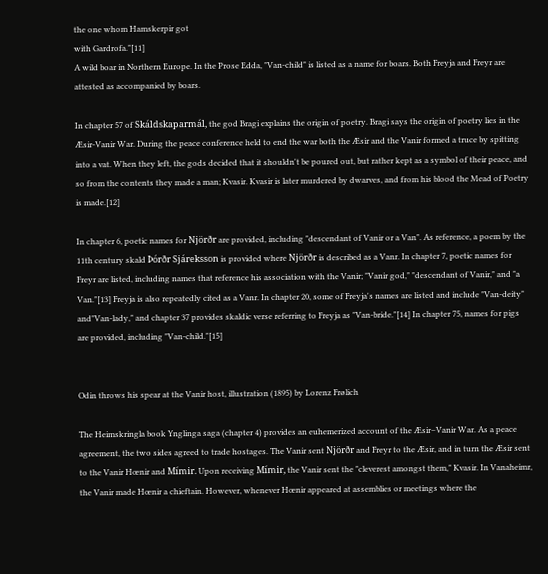the one whom Hamskerpir got
with Gardrofa."[11]
A wild boar in Northern Europe. In the Prose Edda, "Van-child" is listed as a name for boars. Both Freyja and Freyr are attested as accompanied by boars.

In chapter 57 of Skáldskaparmál, the god Bragi explains the origin of poetry. Bragi says the origin of poetry lies in the Æsir-Vanir War. During the peace conference held to end the war both the Æsir and the Vanir formed a truce by spitting into a vat. When they left, the gods decided that it shouldn't be poured out, but rather kept as a symbol of their peace, and so from the contents they made a man; Kvasir. Kvasir is later murdered by dwarves, and from his blood the Mead of Poetry is made.[12]

In chapter 6, poetic names for Njörðr are provided, including "descendant of Vanir or a Van". As reference, a poem by the 11th century skald Þórðr Sjáreksson is provided where Njörðr is described as a Vanr. In chapter 7, poetic names for Freyr are listed, including names that reference his association with the Vanir; "Vanir god," "descendant of Vanir," and "a Van."[13] Freyja is also repeatedly cited as a Vanr. In chapter 20, some of Freyja's names are listed and include "Van-deity" and"Van-lady," and chapter 37 provides skaldic verse referring to Freyja as "Van-bride."[14] In chapter 75, names for pigs are provided, including "Van-child."[15]


Odin throws his spear at the Vanir host, illustration (1895) by Lorenz Frølich

The Heimskringla book Ynglinga saga (chapter 4) provides an euhemerized account of the Æsir–Vanir War. As a peace agreement, the two sides agreed to trade hostages. The Vanir sent Njörðr and Freyr to the Æsir, and in turn the Æsir sent to the Vanir Hœnir and Mímir. Upon receiving Mímir, the Vanir sent the "cleverest amongst them," Kvasir. In Vanaheimr, the Vanir made Hœnir a chieftain. However, whenever Hœnir appeared at assemblies or meetings where the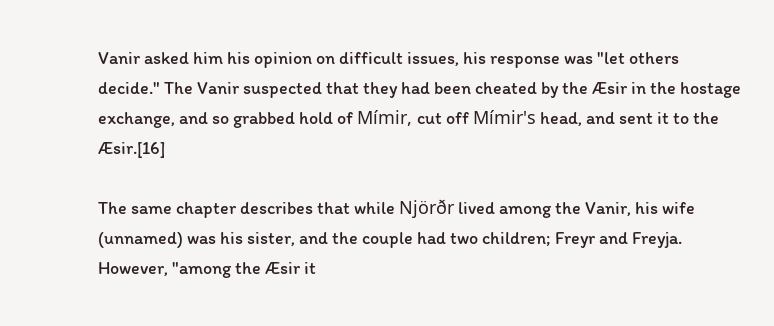Vanir asked him his opinion on difficult issues, his response was "let others decide." The Vanir suspected that they had been cheated by the Æsir in the hostage exchange, and so grabbed hold of Mímir, cut off Mímir's head, and sent it to the Æsir.[16]

The same chapter describes that while Njörðr lived among the Vanir, his wife (unnamed) was his sister, and the couple had two children; Freyr and Freyja. However, "among the Æsir it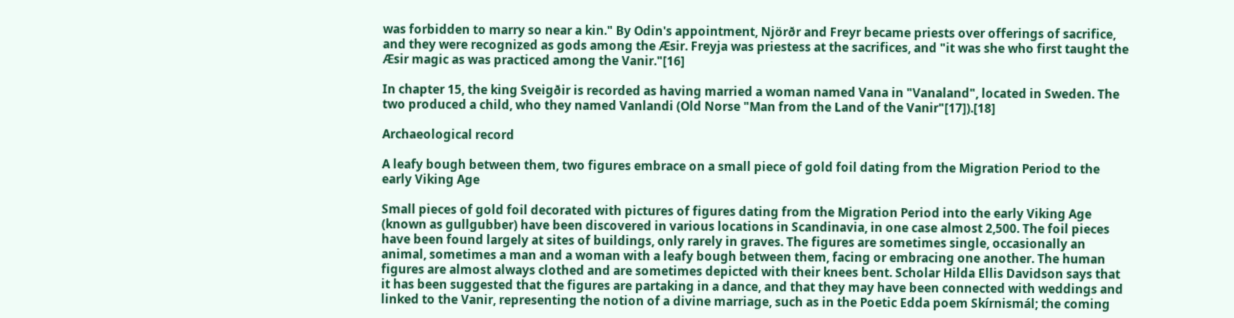was forbidden to marry so near a kin." By Odin's appointment, Njörðr and Freyr became priests over offerings of sacrifice, and they were recognized as gods among the Æsir. Freyja was priestess at the sacrifices, and "it was she who first taught the Æsir magic as was practiced among the Vanir."[16]

In chapter 15, the king Sveigðir is recorded as having married a woman named Vana in "Vanaland", located in Sweden. The two produced a child, who they named Vanlandi (Old Norse "Man from the Land of the Vanir"[17]).[18]

Archaeological record

A leafy bough between them, two figures embrace on a small piece of gold foil dating from the Migration Period to the early Viking Age

Small pieces of gold foil decorated with pictures of figures dating from the Migration Period into the early Viking Age (known as gullgubber) have been discovered in various locations in Scandinavia, in one case almost 2,500. The foil pieces have been found largely at sites of buildings, only rarely in graves. The figures are sometimes single, occasionally an animal, sometimes a man and a woman with a leafy bough between them, facing or embracing one another. The human figures are almost always clothed and are sometimes depicted with their knees bent. Scholar Hilda Ellis Davidson says that it has been suggested that the figures are partaking in a dance, and that they may have been connected with weddings and linked to the Vanir, representing the notion of a divine marriage, such as in the Poetic Edda poem Skírnismál; the coming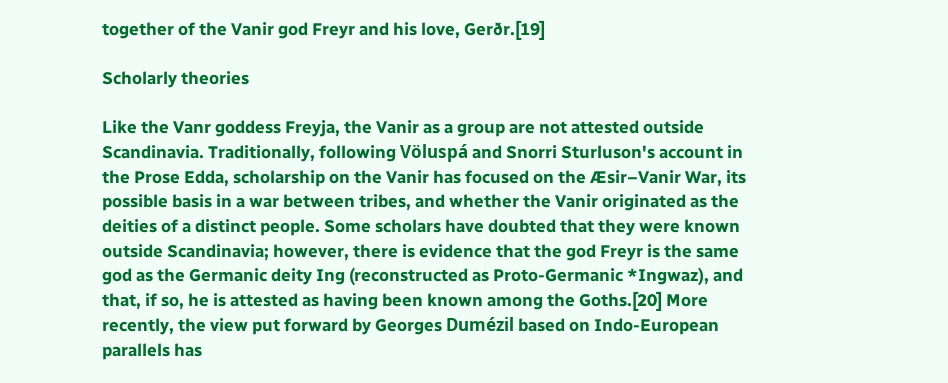together of the Vanir god Freyr and his love, Gerðr.[19]

Scholarly theories

Like the Vanr goddess Freyja, the Vanir as a group are not attested outside Scandinavia. Traditionally, following Völuspá and Snorri Sturluson's account in the Prose Edda, scholarship on the Vanir has focused on the Æsir–Vanir War, its possible basis in a war between tribes, and whether the Vanir originated as the deities of a distinct people. Some scholars have doubted that they were known outside Scandinavia; however, there is evidence that the god Freyr is the same god as the Germanic deity Ing (reconstructed as Proto-Germanic *Ingwaz), and that, if so, he is attested as having been known among the Goths.[20] More recently, the view put forward by Georges Dumézil based on Indo-European parallels has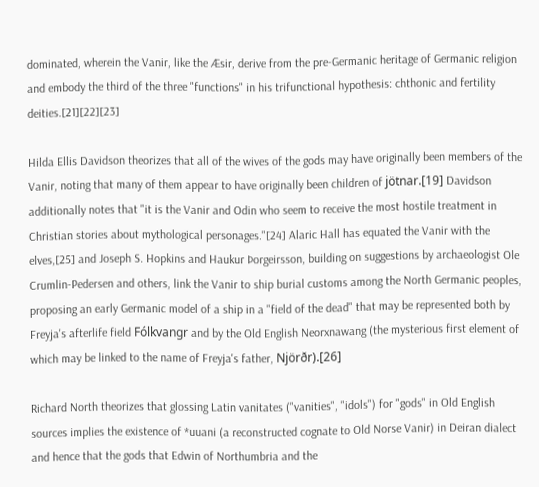dominated, wherein the Vanir, like the Æsir, derive from the pre-Germanic heritage of Germanic religion and embody the third of the three "functions" in his trifunctional hypothesis: chthonic and fertility deities.[21][22][23]

Hilda Ellis Davidson theorizes that all of the wives of the gods may have originally been members of the Vanir, noting that many of them appear to have originally been children of jötnar.[19] Davidson additionally notes that "it is the Vanir and Odin who seem to receive the most hostile treatment in Christian stories about mythological personages."[24] Alaric Hall has equated the Vanir with the elves,[25] and Joseph S. Hopkins and Haukur Þorgeirsson, building on suggestions by archaeologist Ole Crumlin-Pedersen and others, link the Vanir to ship burial customs among the North Germanic peoples, proposing an early Germanic model of a ship in a "field of the dead" that may be represented both by Freyja's afterlife field Fólkvangr and by the Old English Neorxnawang (the mysterious first element of which may be linked to the name of Freyja's father, Njörðr).[26]

Richard North theorizes that glossing Latin vanitates ("vanities", "idols") for "gods" in Old English sources implies the existence of *uuani (a reconstructed cognate to Old Norse Vanir) in Deiran dialect and hence that the gods that Edwin of Northumbria and the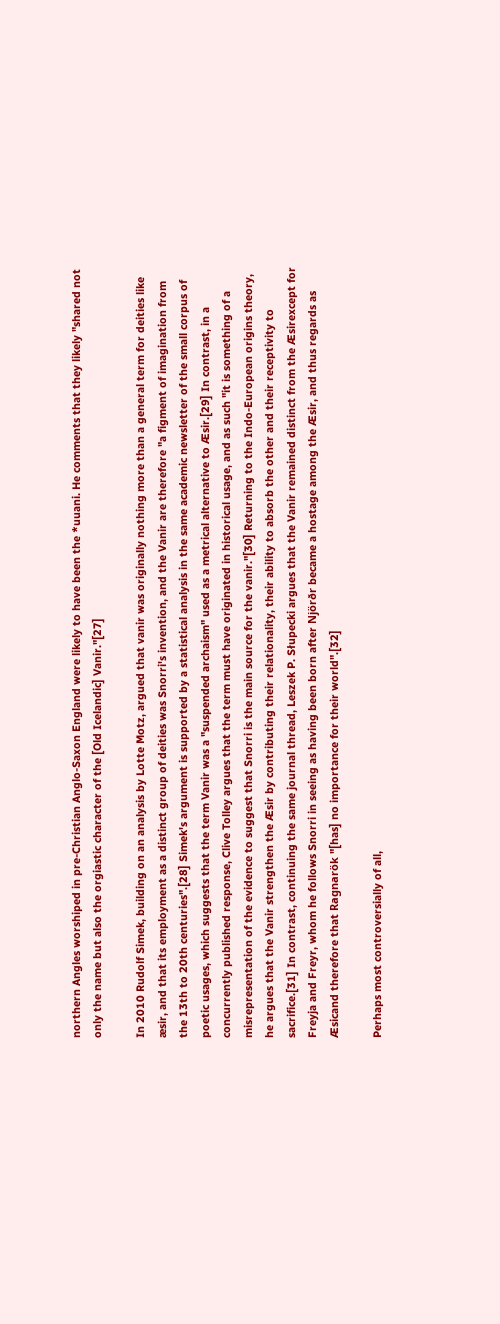northern Angles worshiped in pre-Christian Anglo-Saxon England were likely to have been the *uuani. He comments that they likely "shared not only the name but also the orgiastic character of the [Old Icelandic] Vanir."[27]

In 2010 Rudolf Simek, building on an analysis by Lotte Motz, argued that vanir was originally nothing more than a general term for deities like æsir, and that its employment as a distinct group of deities was Snorri's invention, and the Vanir are therefore "a figment of imagination from the 13th to 20th centuries".[28] Simek's argument is supported by a statistical analysis in the same academic newsletter of the small corpus of poetic usages, which suggests that the term Vanir was a "suspended archaism" used as a metrical alternative to Æsir.[29] In contrast, in a concurrently published response, Clive Tolley argues that the term must have originated in historical usage, and as such "it is something of a misrepresentation of the evidence to suggest that Snorri is the main source for the vanir."[30] Returning to the Indo-European origins theory, he argues that the Vanir strengthen the Æsir by contributing their relationality, their ability to absorb the other and their receptivity to sacrifice.[31] In contrast, continuing the same journal thread, Leszek P. Słupecki argues that the Vanir remained distinct from the Æsirexcept for Freyja and Freyr, whom he follows Snorri in seeing as having been born after Njörðr became a hostage among the Æsir, and thus regards as Æsicand therefore that Ragnarök "[has] no importance for their world".[32]

Perhaps most controversially of all,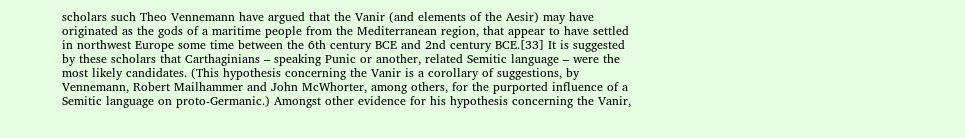scholars such Theo Vennemann have argued that the Vanir (and elements of the Aesir) may have originated as the gods of a maritime people from the Mediterranean region, that appear to have settled in northwest Europe some time between the 6th century BCE and 2nd century BCE.[33] It is suggested by these scholars that Carthaginians – speaking Punic or another, related Semitic language – were the most likely candidates. (This hypothesis concerning the Vanir is a corollary of suggestions, by Vennemann, Robert Mailhammer and John McWhorter, among others, for the purported influence of a Semitic language on proto-Germanic.) Amongst other evidence for his hypothesis concerning the Vanir,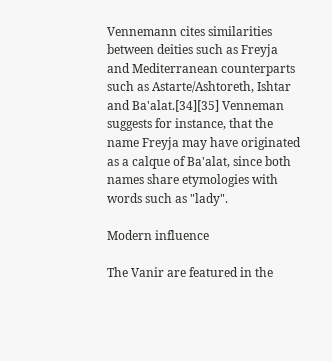Vennemann cites similarities between deities such as Freyja and Mediterranean counterparts such as Astarte/Ashtoreth, Ishtar and Ba'alat.[34][35] Venneman suggests for instance, that the name Freyja may have originated as a calque of Ba'alat, since both names share etymologies with words such as "lady".

Modern influence

The Vanir are featured in the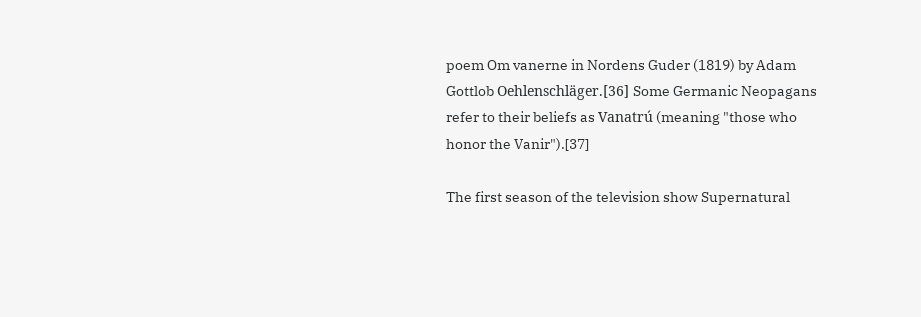poem Om vanerne in Nordens Guder (1819) by Adam Gottlob Oehlenschläger.[36] Some Germanic Neopagans refer to their beliefs as Vanatrú (meaning "those who honor the Vanir").[37]

The first season of the television show Supernatural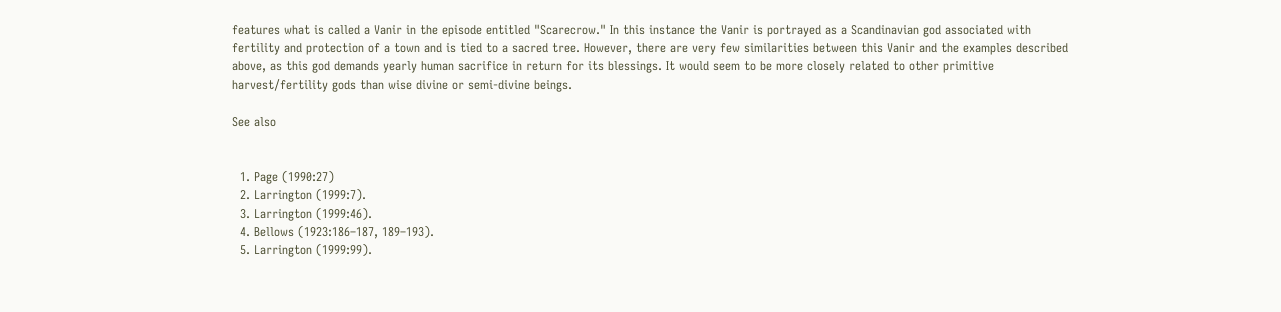features what is called a Vanir in the episode entitled "Scarecrow." In this instance the Vanir is portrayed as a Scandinavian god associated with fertility and protection of a town and is tied to a sacred tree. However, there are very few similarities between this Vanir and the examples described above, as this god demands yearly human sacrifice in return for its blessings. It would seem to be more closely related to other primitive harvest/fertility gods than wise divine or semi-divine beings.

See also


  1. Page (1990:27)
  2. Larrington (1999:7).
  3. Larrington (1999:46).
  4. Bellows (1923:186–187, 189–193).
  5. Larrington (1999:99).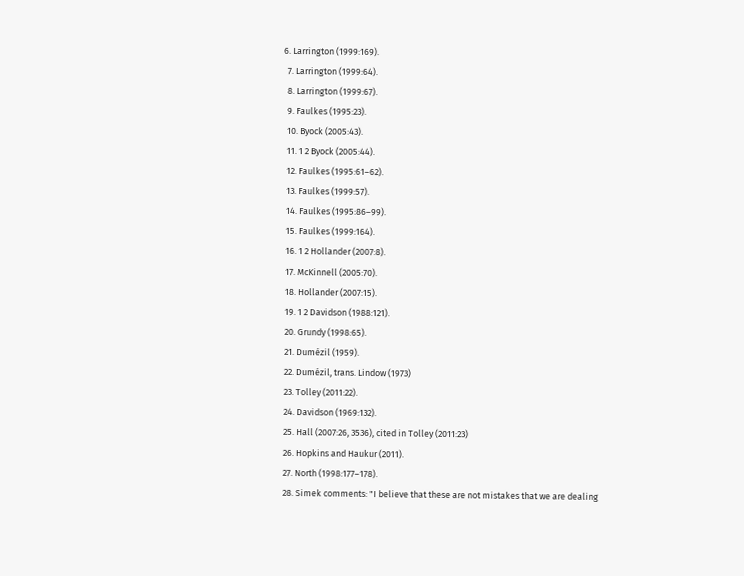6. Larrington (1999:169).
  7. Larrington (1999:64).
  8. Larrington (1999:67).
  9. Faulkes (1995:23).
  10. Byock (2005:43).
  11. 1 2 Byock (2005:44).
  12. Faulkes (1995:61–62).
  13. Faulkes (1999:57).
  14. Faulkes (1995:86–99).
  15. Faulkes (1999:164).
  16. 1 2 Hollander (2007:8).
  17. McKinnell (2005:70).
  18. Hollander (2007:15).
  19. 1 2 Davidson (1988:121).
  20. Grundy (1998:65).
  21. Dumézil (1959).
  22. Dumézil, trans. Lindow (1973)
  23. Tolley (2011:22).
  24. Davidson (1969:132).
  25. Hall (2007:26, 3536), cited in Tolley (2011:23)
  26. Hopkins and Haukur (2011).
  27. North (1998:177–178).
  28. Simek comments: "I believe that these are not mistakes that we are dealing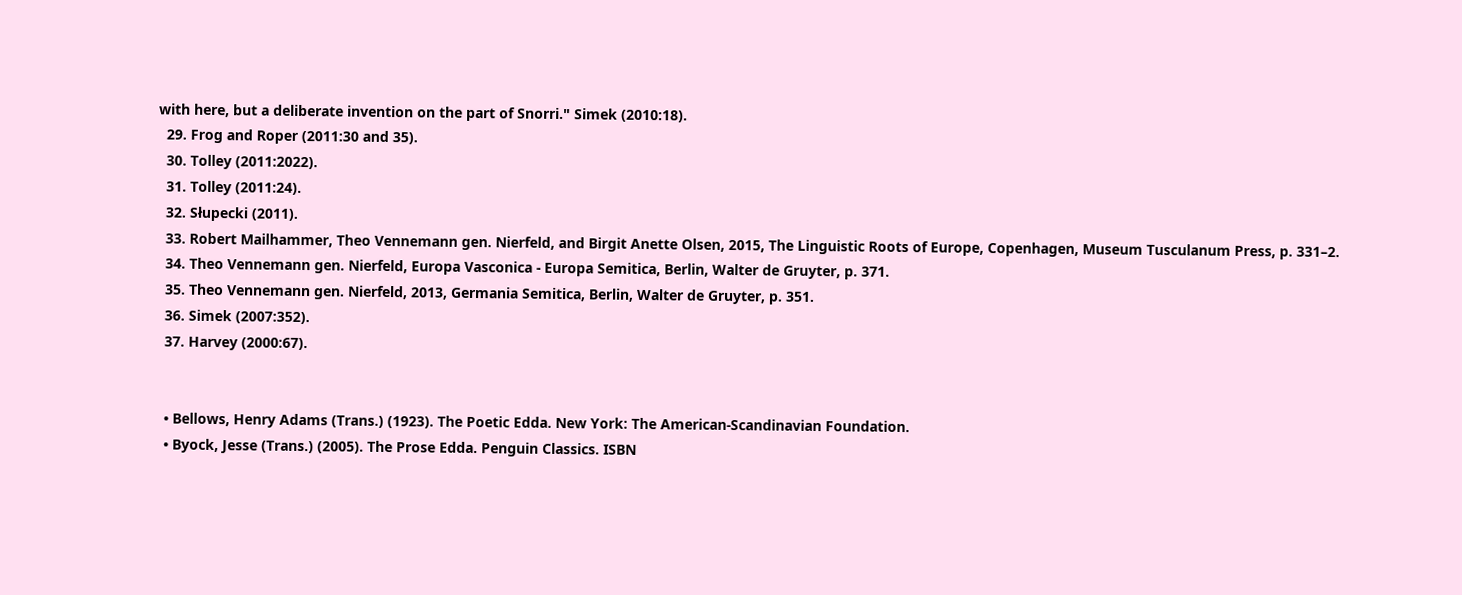with here, but a deliberate invention on the part of Snorri." Simek (2010:18).
  29. Frog and Roper (2011:30 and 35).
  30. Tolley (2011:2022).
  31. Tolley (2011:24).
  32. Słupecki (2011).
  33. Robert Mailhammer, Theo Vennemann gen. Nierfeld, and Birgit Anette Olsen, 2015, The Linguistic Roots of Europe, Copenhagen, Museum Tusculanum Press, p. 331–2.
  34. Theo Vennemann gen. Nierfeld, Europa Vasconica - Europa Semitica, Berlin, Walter de Gruyter, p. 371.
  35. Theo Vennemann gen. Nierfeld, 2013, Germania Semitica, Berlin, Walter de Gruyter, p. 351.
  36. Simek (2007:352).
  37. Harvey (2000:67).


  • Bellows, Henry Adams (Trans.) (1923). The Poetic Edda. New York: The American-Scandinavian Foundation.
  • Byock, Jesse (Trans.) (2005). The Prose Edda. Penguin Classics. ISBN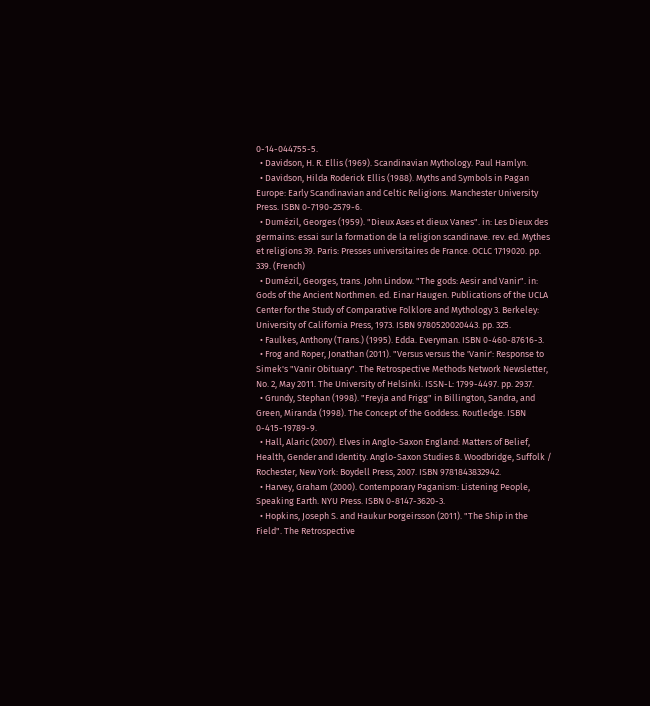0-14-044755-5.
  • Davidson, H. R. Ellis (1969). Scandinavian Mythology. Paul Hamlyn.
  • Davidson, Hilda Roderick Ellis (1988). Myths and Symbols in Pagan Europe: Early Scandinavian and Celtic Religions. Manchester University Press. ISBN 0-7190-2579-6.
  • Dumézil, Georges (1959). "Dieux Ases et dieux Vanes". in: Les Dieux des germains: essai sur la formation de la religion scandinave. rev. ed. Mythes et religions 39. Paris: Presses universitaires de France. OCLC 1719020. pp. 339. (French)
  • Dumézil, Georges, trans. John Lindow. "The gods: Aesir and Vanir". in: Gods of the Ancient Northmen. ed. Einar Haugen. Publications of the UCLA Center for the Study of Comparative Folklore and Mythology 3. Berkeley: University of California Press, 1973. ISBN 9780520020443. pp. 325.
  • Faulkes, Anthony (Trans.) (1995). Edda. Everyman. ISBN 0-460-87616-3.
  • Frog and Roper, Jonathan (2011). "Versus versus the 'Vanir': Response to Simek's "Vanir Obituary". The Retrospective Methods Network Newsletter, No. 2, May 2011. The University of Helsinki. ISSN-L: 1799-4497. pp. 2937.
  • Grundy, Stephan (1998). "Freyja and Frigg" in Billington, Sandra, and Green, Miranda (1998). The Concept of the Goddess. Routledge. ISBN 0-415-19789-9.
  • Hall, Alaric (2007). Elves in Anglo-Saxon England: Matters of Belief, Health, Gender and Identity. Anglo-Saxon Studies 8. Woodbridge, Suffolk / Rochester, New York: Boydell Press, 2007. ISBN 9781843832942.
  • Harvey, Graham (2000). Contemporary Paganism: Listening People, Speaking Earth. NYU Press. ISBN 0-8147-3620-3.
  • Hopkins, Joseph S. and Haukur Þorgeirsson (2011). "The Ship in the Field". The Retrospective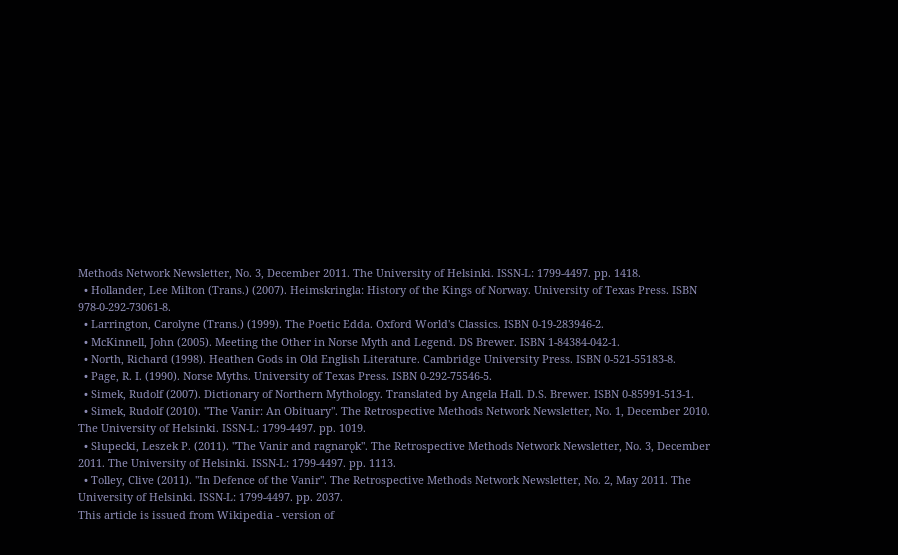Methods Network Newsletter, No. 3, December 2011. The University of Helsinki. ISSN-L: 1799-4497. pp. 1418.
  • Hollander, Lee Milton (Trans.) (2007). Heimskringla: History of the Kings of Norway. University of Texas Press. ISBN 978-0-292-73061-8.
  • Larrington, Carolyne (Trans.) (1999). The Poetic Edda. Oxford World's Classics. ISBN 0-19-283946-2.
  • McKinnell, John (2005). Meeting the Other in Norse Myth and Legend. DS Brewer. ISBN 1-84384-042-1.
  • North, Richard (1998). Heathen Gods in Old English Literature. Cambridge University Press. ISBN 0-521-55183-8.
  • Page, R. I. (1990). Norse Myths. University of Texas Press. ISBN 0-292-75546-5.
  • Simek, Rudolf (2007). Dictionary of Northern Mythology. Translated by Angela Hall. D.S. Brewer. ISBN 0-85991-513-1.
  • Simek, Rudolf (2010). "The Vanir: An Obituary". The Retrospective Methods Network Newsletter, No. 1, December 2010. The University of Helsinki. ISSN-L: 1799-4497. pp. 1019.
  • Słupecki, Leszek P. (2011). "The Vanir and ragnarǫk". The Retrospective Methods Network Newsletter, No. 3, December 2011. The University of Helsinki. ISSN-L: 1799-4497. pp. 1113.
  • Tolley, Clive (2011). "In Defence of the Vanir". The Retrospective Methods Network Newsletter, No. 2, May 2011. The University of Helsinki. ISSN-L: 1799-4497. pp. 2037.
This article is issued from Wikipedia - version of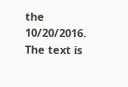the 10/20/2016. The text is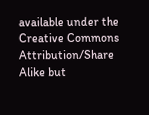available under the Creative Commons Attribution/Share Alike but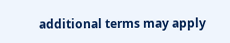additional terms may apply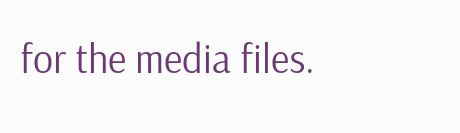for the media files.